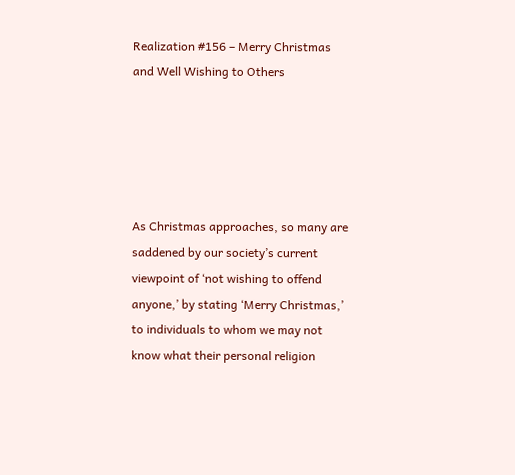Realization #156 – Merry Christmas and Well Wishing to Others





As Christmas approaches, so many are saddened by our society’s current viewpoint of ‘not wishing to offend anyone,’ by stating ‘Merry Christmas,’ to individuals to whom we may not know what their personal religion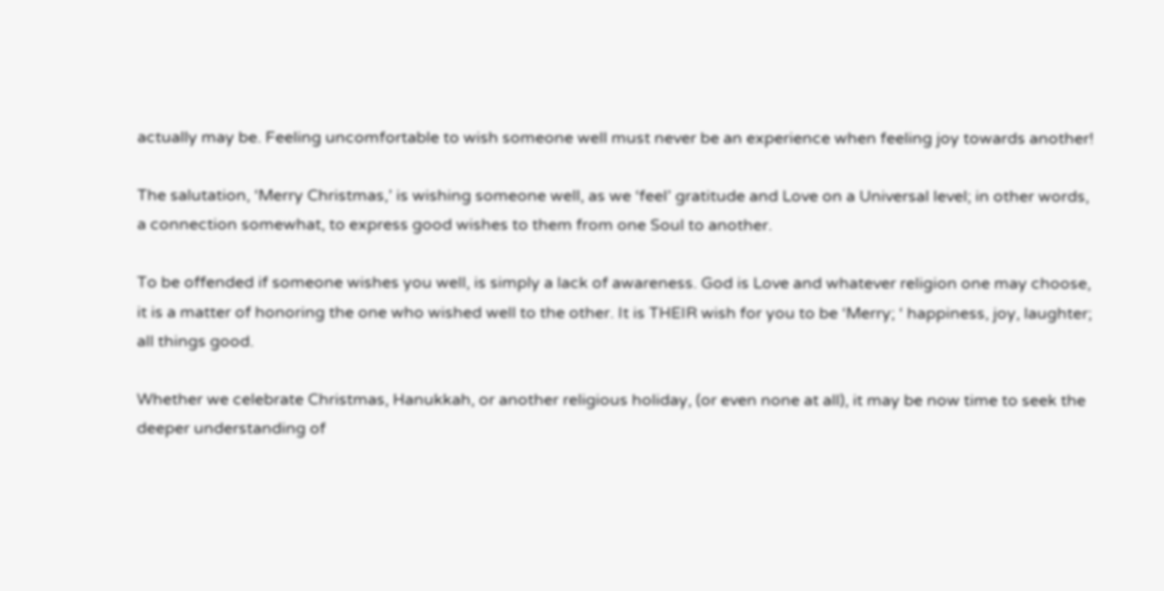actually may be. Feeling uncomfortable to wish someone well must never be an experience when feeling joy towards another!

The salutation, ‘Merry Christmas,’ is wishing someone well, as we ‘feel’ gratitude and Love on a Universal level; in other words, a connection somewhat, to express good wishes to them from one Soul to another.

To be offended if someone wishes you well, is simply a lack of awareness. God is Love and whatever religion one may choose, it is a matter of honoring the one who wished well to the other. It is THEIR wish for you to be ‘Merry; ‘ happiness, joy, laughter; all things good.

Whether we celebrate Christmas, Hanukkah, or another religious holiday, (or even none at all), it may be now time to seek the deeper understanding of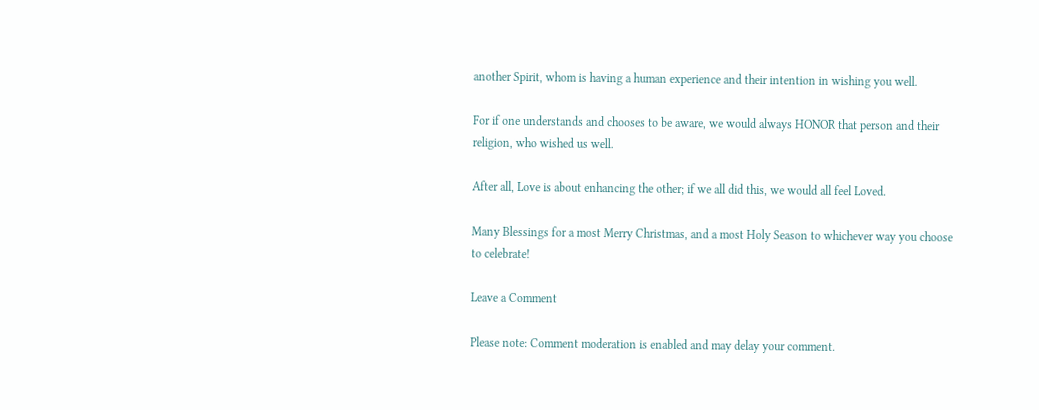another Spirit, whom is having a human experience and their intention in wishing you well.

For if one understands and chooses to be aware, we would always HONOR that person and their religion, who wished us well.

After all, Love is about enhancing the other; if we all did this, we would all feel Loved.

Many Blessings for a most Merry Christmas, and a most Holy Season to whichever way you choose to celebrate!

Leave a Comment

Please note: Comment moderation is enabled and may delay your comment.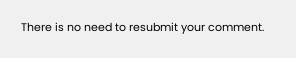There is no need to resubmit your comment.